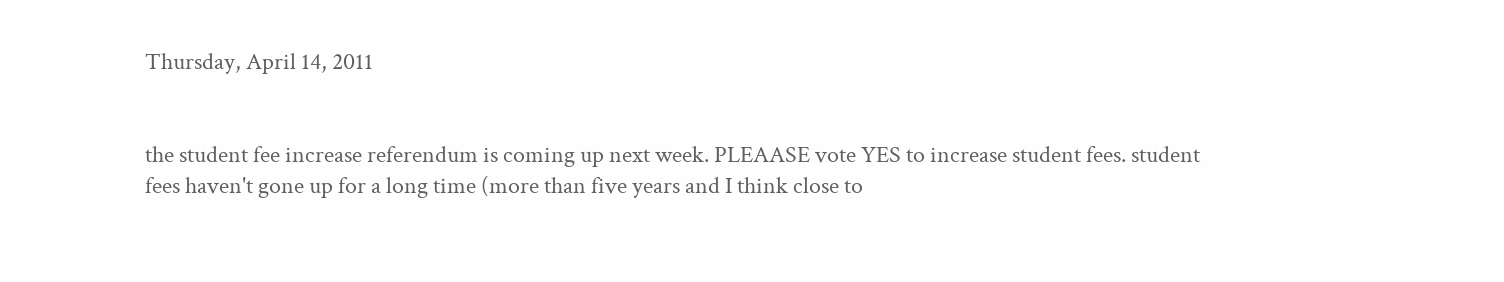Thursday, April 14, 2011


the student fee increase referendum is coming up next week. PLEAASE vote YES to increase student fees. student fees haven't gone up for a long time (more than five years and I think close to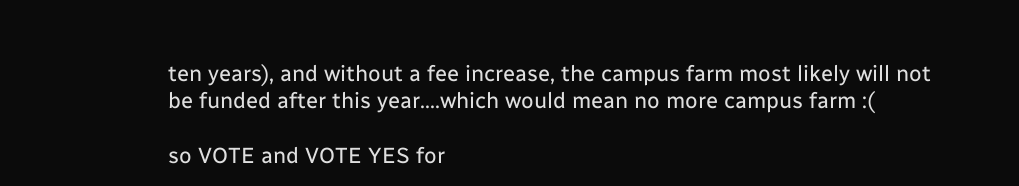ten years), and without a fee increase, the campus farm most likely will not be funded after this year....which would mean no more campus farm :(

so VOTE and VOTE YES for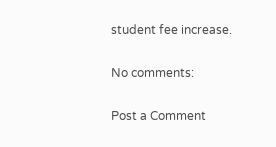student fee increase.

No comments:

Post a Comment